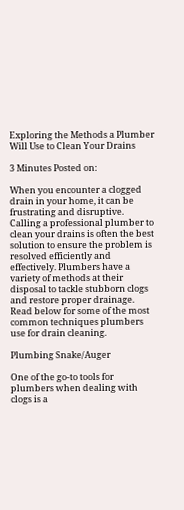Exploring the Methods a Plumber Will Use to Clean Your Drains

3 Minutes Posted on:

When you encounter a clogged drain in your home, it can be frustrating and disruptive. Calling a professional plumber to clean your drains is often the best solution to ensure the problem is resolved efficiently and effectively. Plumbers have a variety of methods at their disposal to tackle stubborn clogs and restore proper drainage. Read below for some of the most common techniques plumbers use for drain cleaning.

Plumbing Snake/Auger

One of the go-to tools for plumbers when dealing with clogs is a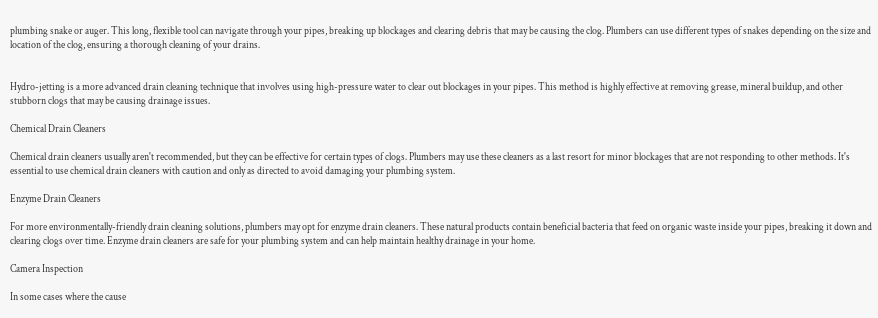plumbing snake or auger. This long, flexible tool can navigate through your pipes, breaking up blockages and clearing debris that may be causing the clog. Plumbers can use different types of snakes depending on the size and location of the clog, ensuring a thorough cleaning of your drains.


Hydro-jetting is a more advanced drain cleaning technique that involves using high-pressure water to clear out blockages in your pipes. This method is highly effective at removing grease, mineral buildup, and other stubborn clogs that may be causing drainage issues.

Chemical Drain Cleaners

Chemical drain cleaners usually aren't recommended, but they can be effective for certain types of clogs. Plumbers may use these cleaners as a last resort for minor blockages that are not responding to other methods. It's essential to use chemical drain cleaners with caution and only as directed to avoid damaging your plumbing system.

Enzyme Drain Cleaners

For more environmentally-friendly drain cleaning solutions, plumbers may opt for enzyme drain cleaners. These natural products contain beneficial bacteria that feed on organic waste inside your pipes, breaking it down and clearing clogs over time. Enzyme drain cleaners are safe for your plumbing system and can help maintain healthy drainage in your home.

Camera Inspection

In some cases where the cause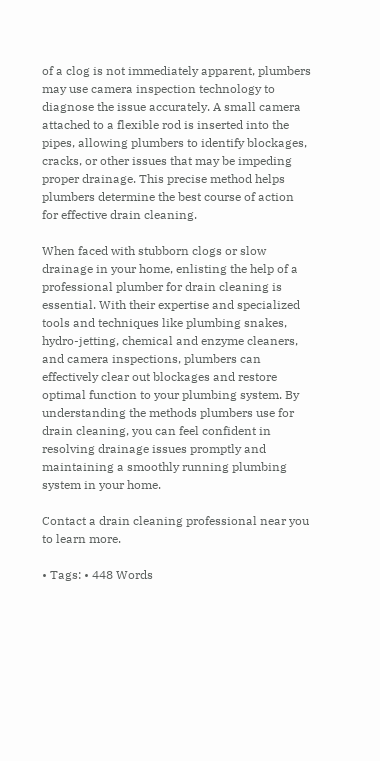of a clog is not immediately apparent, plumbers may use camera inspection technology to diagnose the issue accurately. A small camera attached to a flexible rod is inserted into the pipes, allowing plumbers to identify blockages, cracks, or other issues that may be impeding proper drainage. This precise method helps plumbers determine the best course of action for effective drain cleaning.

When faced with stubborn clogs or slow drainage in your home, enlisting the help of a professional plumber for drain cleaning is essential. With their expertise and specialized tools and techniques like plumbing snakes, hydro-jetting, chemical and enzyme cleaners, and camera inspections, plumbers can effectively clear out blockages and restore optimal function to your plumbing system. By understanding the methods plumbers use for drain cleaning, you can feel confident in resolving drainage issues promptly and maintaining a smoothly running plumbing system in your home.

Contact a drain cleaning professional near you to learn more.

• Tags: • 448 Words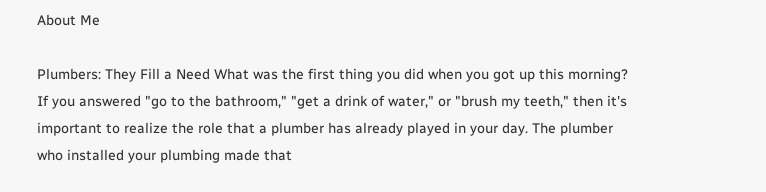About Me

Plumbers: They Fill a Need What was the first thing you did when you got up this morning? If you answered "go to the bathroom," "get a drink of water," or "brush my teeth," then it's important to realize the role that a plumber has already played in your day. The plumber who installed your plumbing made that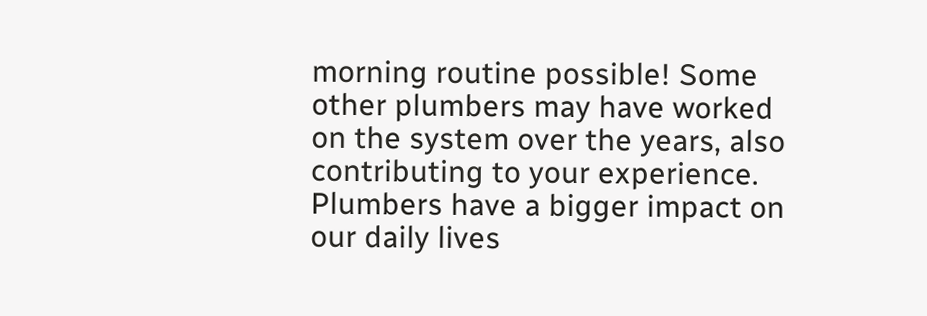morning routine possible! Some other plumbers may have worked on the system over the years, also contributing to your experience. Plumbers have a bigger impact on our daily lives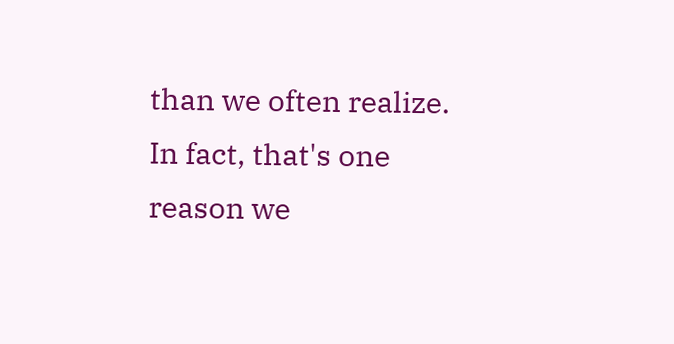than we often realize. In fact, that's one reason we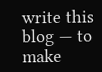write this blog — to make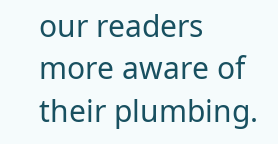our readers more aware of their plumbing.